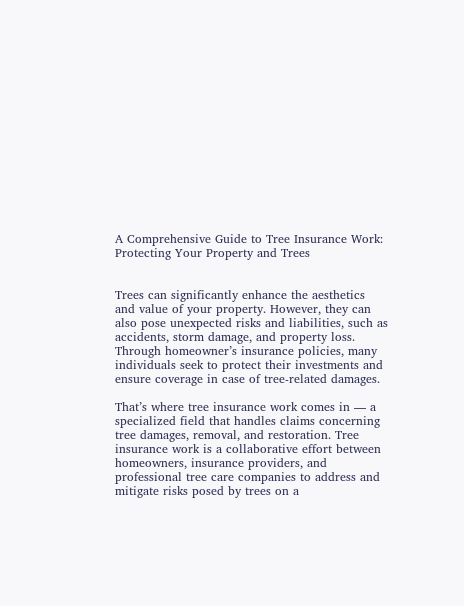A Comprehensive Guide to Tree Insurance Work: Protecting Your Property and Trees


Trees can significantly enhance the aesthetics and value of your property. However, they can also pose unexpected risks and liabilities, such as accidents, storm damage, and property loss. Through homeowner’s insurance policies, many individuals seek to protect their investments and ensure coverage in case of tree-related damages.

That’s where tree insurance work comes in — a specialized field that handles claims concerning tree damages, removal, and restoration. Tree insurance work is a collaborative effort between homeowners, insurance providers, and professional tree care companies to address and mitigate risks posed by trees on a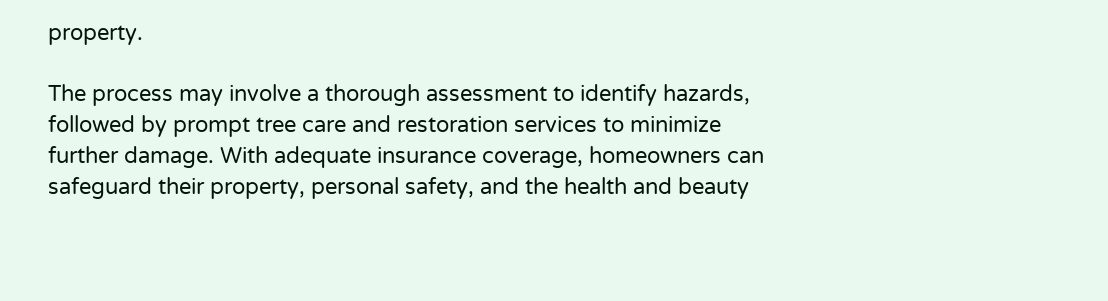property.

The process may involve a thorough assessment to identify hazards, followed by prompt tree care and restoration services to minimize further damage. With adequate insurance coverage, homeowners can safeguard their property, personal safety, and the health and beauty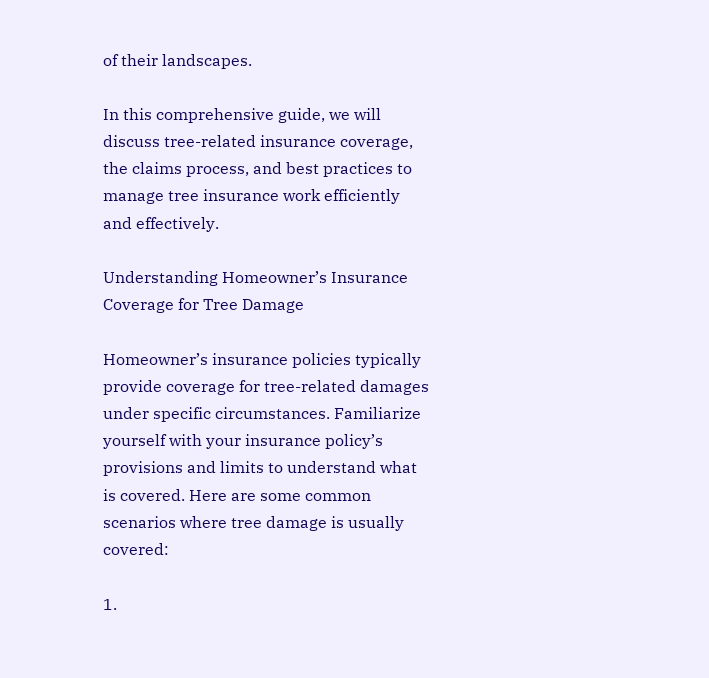of their landscapes.

In this comprehensive guide, we will discuss tree-related insurance coverage, the claims process, and best practices to manage tree insurance work efficiently and effectively.

Understanding Homeowner’s Insurance Coverage for Tree Damage

Homeowner’s insurance policies typically provide coverage for tree-related damages under specific circumstances. Familiarize yourself with your insurance policy’s provisions and limits to understand what is covered. Here are some common scenarios where tree damage is usually covered:

1.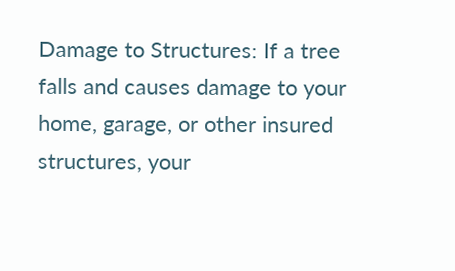Damage to Structures: If a tree falls and causes damage to your home, garage, or other insured structures, your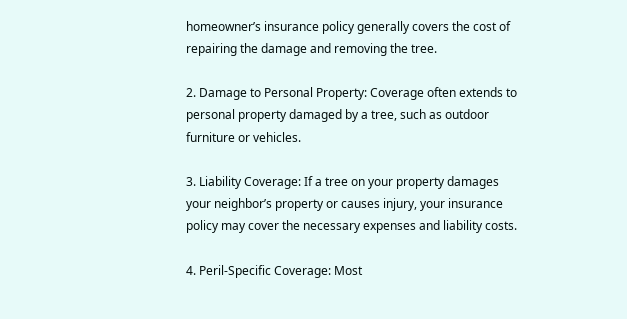homeowner’s insurance policy generally covers the cost of repairing the damage and removing the tree.

2. Damage to Personal Property: Coverage often extends to personal property damaged by a tree, such as outdoor furniture or vehicles.

3. Liability Coverage: If a tree on your property damages your neighbor’s property or causes injury, your insurance policy may cover the necessary expenses and liability costs.

4. Peril-Specific Coverage: Most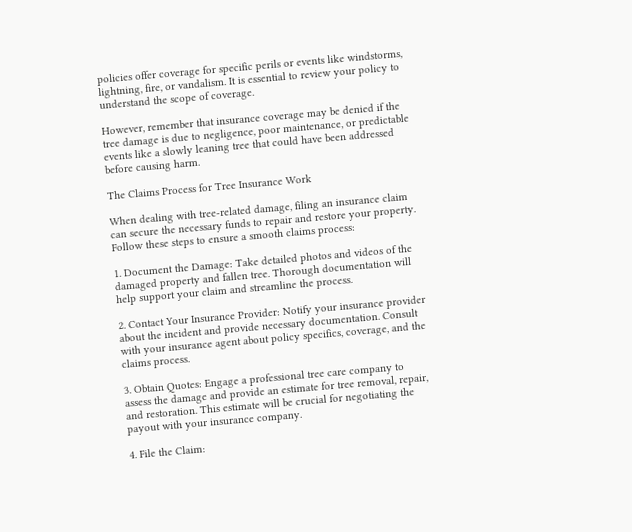policies offer coverage for specific perils or events like windstorms, lightning, fire, or vandalism. It is essential to review your policy to understand the scope of coverage.

However, remember that insurance coverage may be denied if the tree damage is due to negligence, poor maintenance, or predictable events like a slowly leaning tree that could have been addressed before causing harm.

The Claims Process for Tree Insurance Work

When dealing with tree-related damage, filing an insurance claim can secure the necessary funds to repair and restore your property. Follow these steps to ensure a smooth claims process:

1. Document the Damage: Take detailed photos and videos of the damaged property and fallen tree. Thorough documentation will help support your claim and streamline the process.

2. Contact Your Insurance Provider: Notify your insurance provider about the incident and provide necessary documentation. Consult with your insurance agent about policy specifics, coverage, and the claims process.

3. Obtain Quotes: Engage a professional tree care company to assess the damage and provide an estimate for tree removal, repair, and restoration. This estimate will be crucial for negotiating the payout with your insurance company.

4. File the Claim: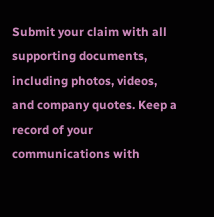Submit your claim with all supporting documents, including photos, videos, and company quotes. Keep a record of your communications with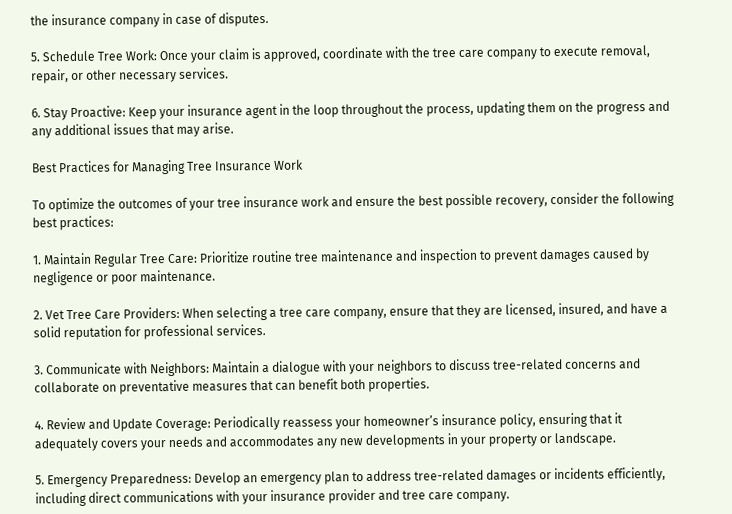the insurance company in case of disputes.

5. Schedule Tree Work: Once your claim is approved, coordinate with the tree care company to execute removal, repair, or other necessary services.

6. Stay Proactive: Keep your insurance agent in the loop throughout the process, updating them on the progress and any additional issues that may arise.

Best Practices for Managing Tree Insurance Work

To optimize the outcomes of your tree insurance work and ensure the best possible recovery, consider the following best practices:

1. Maintain Regular Tree Care: Prioritize routine tree maintenance and inspection to prevent damages caused by negligence or poor maintenance.

2. Vet Tree Care Providers: When selecting a tree care company, ensure that they are licensed, insured, and have a solid reputation for professional services.

3. Communicate with Neighbors: Maintain a dialogue with your neighbors to discuss tree-related concerns and collaborate on preventative measures that can benefit both properties.

4. Review and Update Coverage: Periodically reassess your homeowner’s insurance policy, ensuring that it adequately covers your needs and accommodates any new developments in your property or landscape.

5. Emergency Preparedness: Develop an emergency plan to address tree-related damages or incidents efficiently, including direct communications with your insurance provider and tree care company.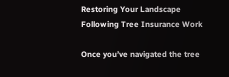Restoring Your Landscape Following Tree Insurance Work

Once you’ve navigated the tree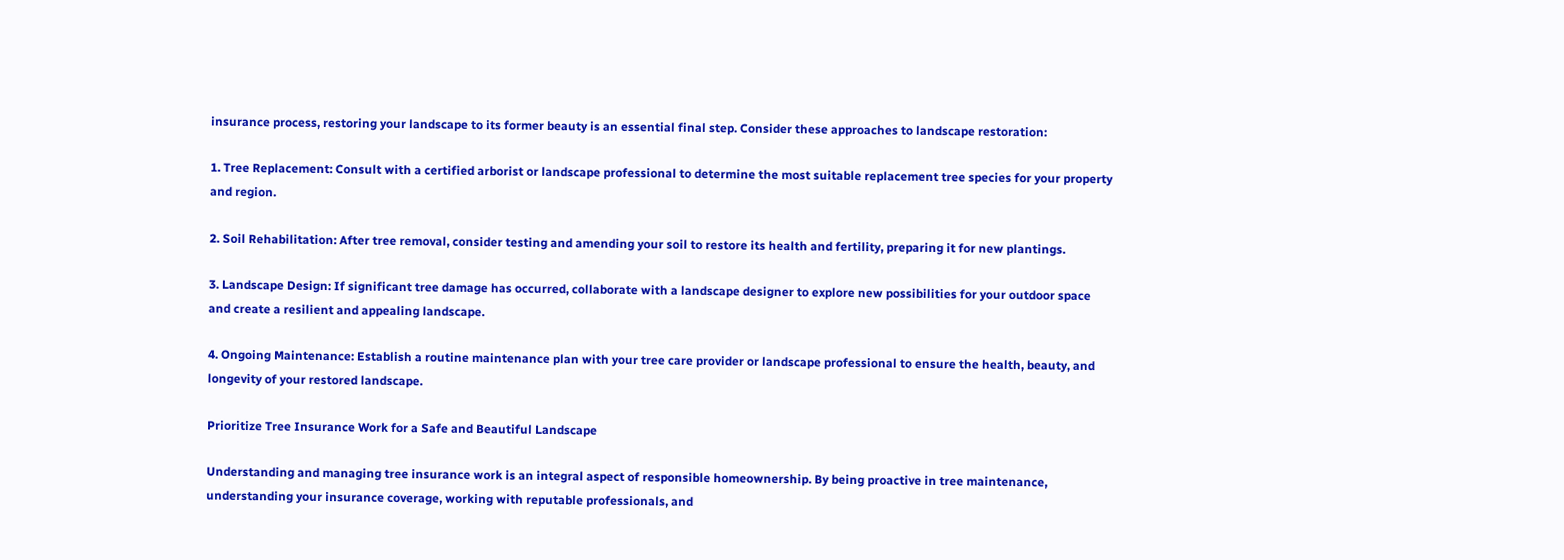insurance process, restoring your landscape to its former beauty is an essential final step. Consider these approaches to landscape restoration:

1. Tree Replacement: Consult with a certified arborist or landscape professional to determine the most suitable replacement tree species for your property and region.

2. Soil Rehabilitation: After tree removal, consider testing and amending your soil to restore its health and fertility, preparing it for new plantings.

3. Landscape Design: If significant tree damage has occurred, collaborate with a landscape designer to explore new possibilities for your outdoor space and create a resilient and appealing landscape.

4. Ongoing Maintenance: Establish a routine maintenance plan with your tree care provider or landscape professional to ensure the health, beauty, and longevity of your restored landscape.

Prioritize Tree Insurance Work for a Safe and Beautiful Landscape

Understanding and managing tree insurance work is an integral aspect of responsible homeownership. By being proactive in tree maintenance, understanding your insurance coverage, working with reputable professionals, and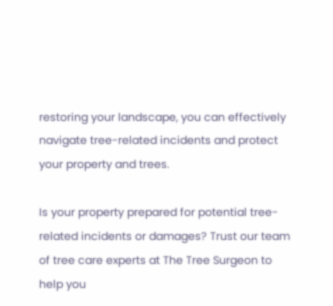restoring your landscape, you can effectively navigate tree-related incidents and protect your property and trees.

Is your property prepared for potential tree-related incidents or damages? Trust our team of tree care experts at The Tree Surgeon to help you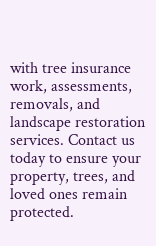with tree insurance work, assessments, removals, and landscape restoration services. Contact us today to ensure your property, trees, and loved ones remain protected.